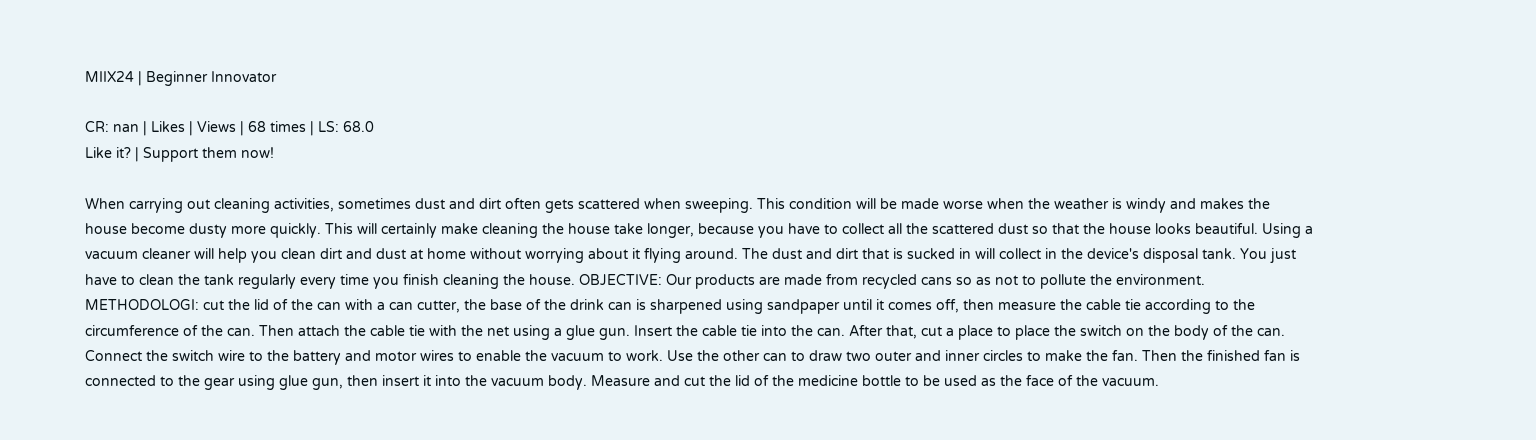MIIX24 | Beginner Innovator

CR: nan | Likes | Views | 68 times | LS: 68.0
Like it? | Support them now!

When carrying out cleaning activities, sometimes dust and dirt often gets scattered when sweeping. This condition will be made worse when the weather is windy and makes the house become dusty more quickly. This will certainly make cleaning the house take longer, because you have to collect all the scattered dust so that the house looks beautiful. Using a vacuum cleaner will help you clean dirt and dust at home without worrying about it flying around. The dust and dirt that is sucked in will collect in the device's disposal tank. You just have to clean the tank regularly every time you finish cleaning the house. OBJECTIVE: Our products are made from recycled cans so as not to pollute the environment. METHODOLOGI: cut the lid of the can with a can cutter, the base of the drink can is sharpened using sandpaper until it comes off, then measure the cable tie according to the circumference of the can. Then attach the cable tie with the net using a glue gun. Insert the cable tie into the can. After that, cut a place to place the switch on the body of the can. Connect the switch wire to the battery and motor wires to enable the vacuum to work. Use the other can to draw two outer and inner circles to make the fan. Then the finished fan is connected to the gear using glue gun, then insert it into the vacuum body. Measure and cut the lid of the medicine bottle to be used as the face of the vacuum.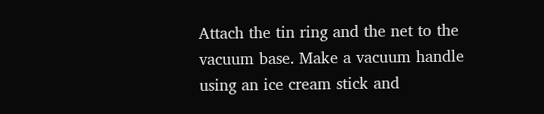Attach the tin ring and the net to the vacuum base. Make a vacuum handle using an ice cream stick and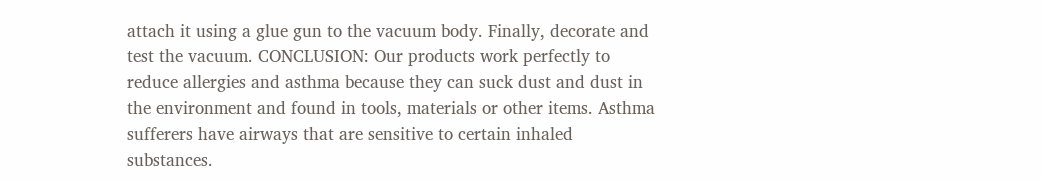attach it using a glue gun to the vacuum body. Finally, decorate and test the vacuum. CONCLUSION: Our products work perfectly to reduce allergies and asthma because they can suck dust and dust in the environment and found in tools, materials or other items. Asthma sufferers have airways that are sensitive to certain inhaled substances.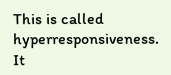This is called hyperresponsiveness. It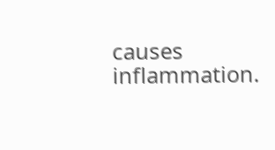causes inflammation.